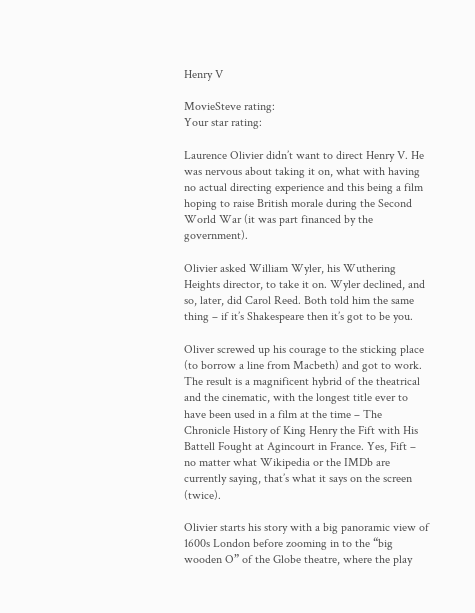Henry V

MovieSteve rating:
Your star rating:

Laurence Olivier didn’t want to direct Henry V. He was nervous about taking it on, what with having no actual directing experience and this being a film hoping to raise British morale during the Second World War (it was part financed by the government).

Olivier asked William Wyler, his Wuthering Heights director, to take it on. Wyler declined, and so, later, did Carol Reed. Both told him the same thing – if it’s Shakespeare then it’s got to be you.

Oliver screwed up his courage to the sticking place (to borrow a line from Macbeth) and got to work. The result is a magnificent hybrid of the theatrical and the cinematic, with the longest title ever to have been used in a film at the time – The Chronicle History of King Henry the Fift with His Battell Fought at Agincourt in France. Yes, Fift – no matter what Wikipedia or the IMDb are currently saying, that’s what it says on the screen (twice).

Olivier starts his story with a big panoramic view of 1600s London before zooming in to the “big wooden O” of the Globe theatre, where the play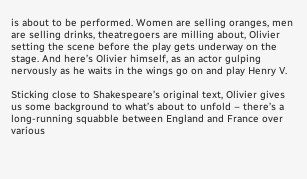is about to be performed. Women are selling oranges, men are selling drinks, theatregoers are milling about, Olivier setting the scene before the play gets underway on the stage. And here’s Olivier himself, as an actor gulping nervously as he waits in the wings go on and play Henry V.

Sticking close to Shakespeare’s original text, Olivier gives us some background to what’s about to unfold – there’s a long-running squabble between England and France over various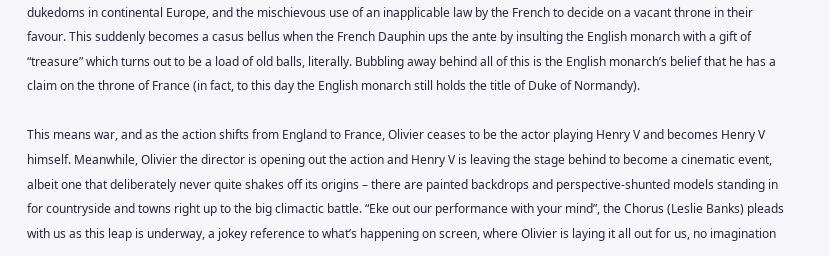dukedoms in continental Europe, and the mischievous use of an inapplicable law by the French to decide on a vacant throne in their favour. This suddenly becomes a casus bellus when the French Dauphin ups the ante by insulting the English monarch with a gift of “treasure” which turns out to be a load of old balls, literally. Bubbling away behind all of this is the English monarch’s belief that he has a claim on the throne of France (in fact, to this day the English monarch still holds the title of Duke of Normandy).

This means war, and as the action shifts from England to France, Olivier ceases to be the actor playing Henry V and becomes Henry V himself. Meanwhile, Olivier the director is opening out the action and Henry V is leaving the stage behind to become a cinematic event, albeit one that deliberately never quite shakes off its origins – there are painted backdrops and perspective-shunted models standing in for countryside and towns right up to the big climactic battle. “Eke out our performance with your mind”, the Chorus (Leslie Banks) pleads with us as this leap is underway, a jokey reference to what’s happening on screen, where Olivier is laying it all out for us, no imagination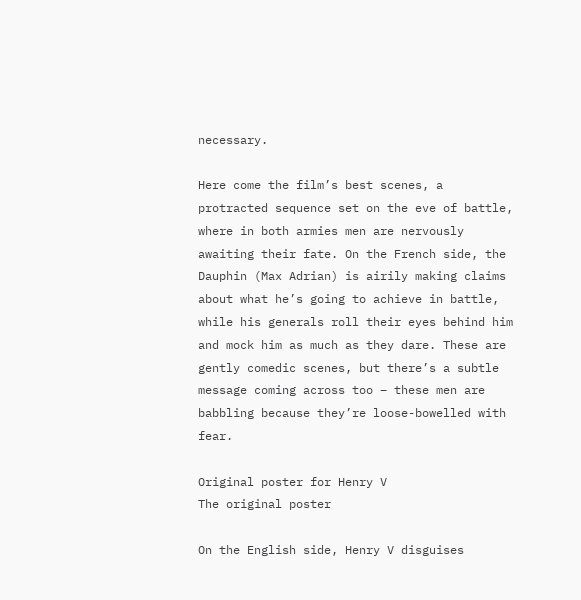necessary.

Here come the film’s best scenes, a protracted sequence set on the eve of battle, where in both armies men are nervously awaiting their fate. On the French side, the Dauphin (Max Adrian) is airily making claims about what he’s going to achieve in battle, while his generals roll their eyes behind him and mock him as much as they dare. These are gently comedic scenes, but there’s a subtle message coming across too – these men are babbling because they’re loose-bowelled with fear.

Original poster for Henry V
The original poster

On the English side, Henry V disguises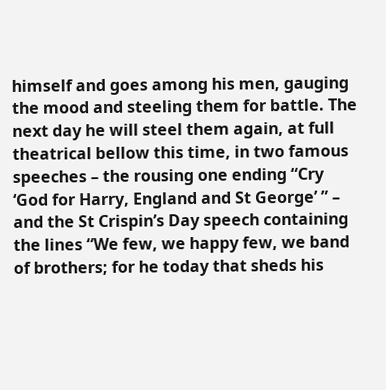himself and goes among his men, gauging the mood and steeling them for battle. The next day he will steel them again, at full theatrical bellow this time, in two famous speeches – the rousing one ending “Cry ‘God for Harry, England and St George’ ” – and the St Crispin’s Day speech containing the lines “We few, we happy few, we band of brothers; for he today that sheds his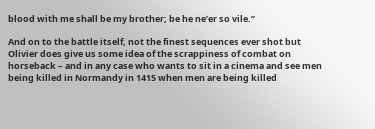blood with me shall be my brother; be he ne’er so vile.”

And on to the battle itself, not the finest sequences ever shot but Olivier does give us some idea of the scrappiness of combat on horseback – and in any case who wants to sit in a cinema and see men being killed in Normandy in 1415 when men are being killed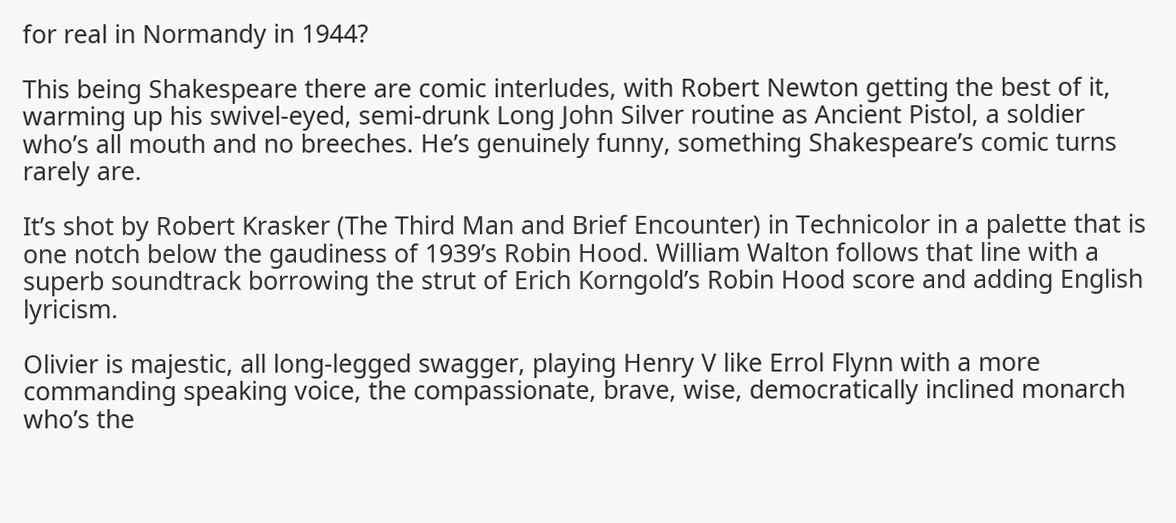for real in Normandy in 1944?

This being Shakespeare there are comic interludes, with Robert Newton getting the best of it, warming up his swivel-eyed, semi-drunk Long John Silver routine as Ancient Pistol, a soldier who’s all mouth and no breeches. He’s genuinely funny, something Shakespeare’s comic turns rarely are.

It’s shot by Robert Krasker (The Third Man and Brief Encounter) in Technicolor in a palette that is one notch below the gaudiness of 1939’s Robin Hood. William Walton follows that line with a superb soundtrack borrowing the strut of Erich Korngold’s Robin Hood score and adding English lyricism.

Olivier is majestic, all long-legged swagger, playing Henry V like Errol Flynn with a more commanding speaking voice, the compassionate, brave, wise, democratically inclined monarch who’s the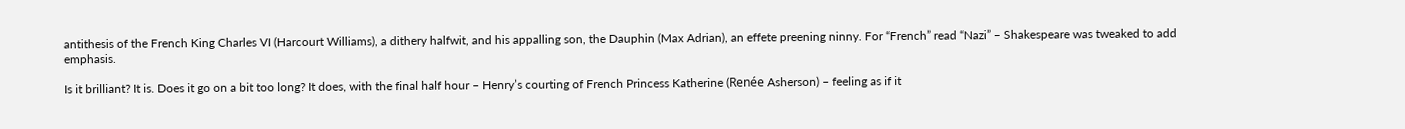antithesis of the French King Charles VI (Harcourt Williams), a dithery halfwit, and his appalling son, the Dauphin (Max Adrian), an effete preening ninny. For “French” read “Nazi” – Shakespeare was tweaked to add emphasis.

Is it brilliant? It is. Does it go on a bit too long? It does, with the final half hour – Henry’s courting of French Princess Katherine (Renée Asherson) – feeling as if it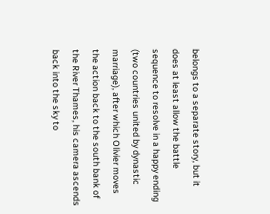belongs to a separate story, but it does at least allow the battle sequence to resolve in a happy ending (two countries united by dynastic marriage), after which Olivier moves the action back to the south bank of the River Thames, his camera ascends back into the sky to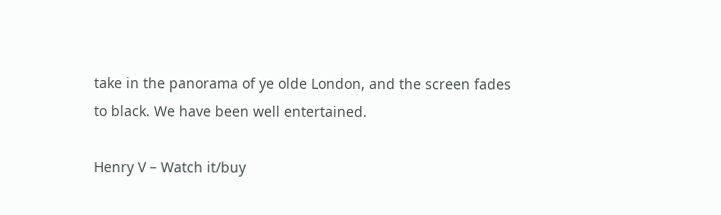take in the panorama of ye olde London, and the screen fades to black. We have been well entertained.

Henry V – Watch it/buy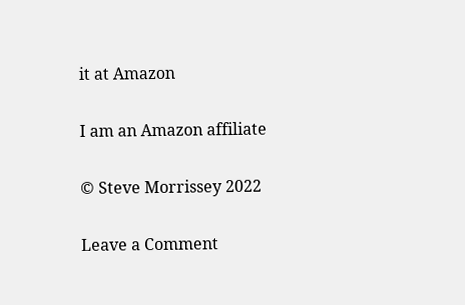it at Amazon

I am an Amazon affiliate

© Steve Morrissey 2022

Leave a Comment